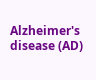Alzheimer's disease (AD)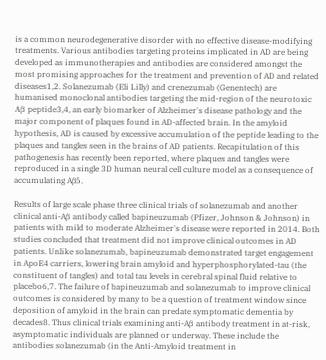is a common neurodegenerative disorder with no effective disease-modifying treatments. Various antibodies targeting proteins implicated in AD are being developed as immunotherapies and antibodies are considered amongst the most promising approaches for the treatment and prevention of AD and related diseases1,2. Solanezumab (Eli Lilly) and crenezumab (Genentech) are humanised monoclonal antibodies targeting the mid-region of the neurotoxic Aβ peptide3,4, an early biomarker of Alzheimer's disease pathology and the major component of plaques found in AD-affected brain. In the amyloid hypothesis, AD is caused by excessive accumulation of the peptide leading to the plaques and tangles seen in the brains of AD patients. Recapitulation of this pathogenesis has recently been reported, where plaques and tangles were reproduced in a single 3D human neural cell culture model as a consequence of accumulating Aβ5.

Results of large scale phase three clinical trials of solanezumab and another clinical anti-Aβ antibody called bapineuzumab (Pfizer, Johnson & Johnson) in patients with mild to moderate Alzheimer's disease were reported in 2014. Both studies concluded that treatment did not improve clinical outcomes in AD patients. Unlike solanezumab, bapineuzumab demonstrated target engagement in ApoE4 carriers, lowering brain amyloid and hyperphosphorylated-tau (the constituent of tangles) and total tau levels in cerebral spinal fluid relative to placebo6,7. The failure of bapineuzumab and solanezumab to improve clinical outcomes is considered by many to be a question of treatment window since deposition of amyloid in the brain can predate symptomatic dementia by decades8. Thus clinical trials examining anti-Aβ antibody treatment in at-risk, asymptomatic individuals are planned or underway. These include the antibodies solanezumab (in the Anti-Amyloid treatment in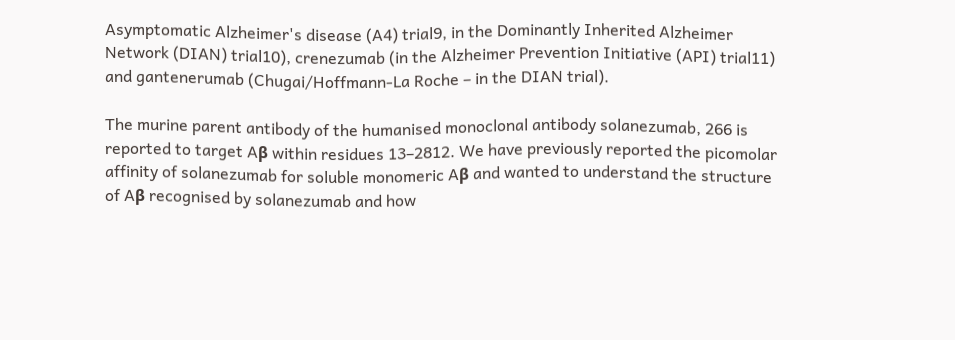Asymptomatic Alzheimer's disease (A4) trial9, in the Dominantly Inherited Alzheimer Network (DIAN) trial10), crenezumab (in the Alzheimer Prevention Initiative (API) trial11) and gantenerumab (Chugai/Hoffmann-La Roche – in the DIAN trial).

The murine parent antibody of the humanised monoclonal antibody solanezumab, 266 is reported to target Aβ within residues 13–2812. We have previously reported the picomolar affinity of solanezumab for soluble monomeric Aβ and wanted to understand the structure of Aβ recognised by solanezumab and how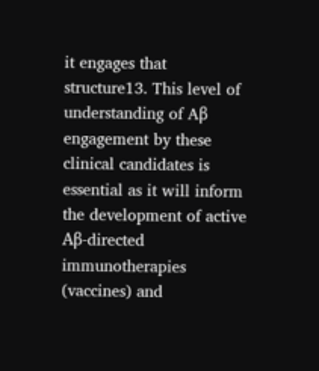it engages that structure13. This level of understanding of Aβ engagement by these clinical candidates is essential as it will inform the development of active Aβ-directed immunotherapies (vaccines) and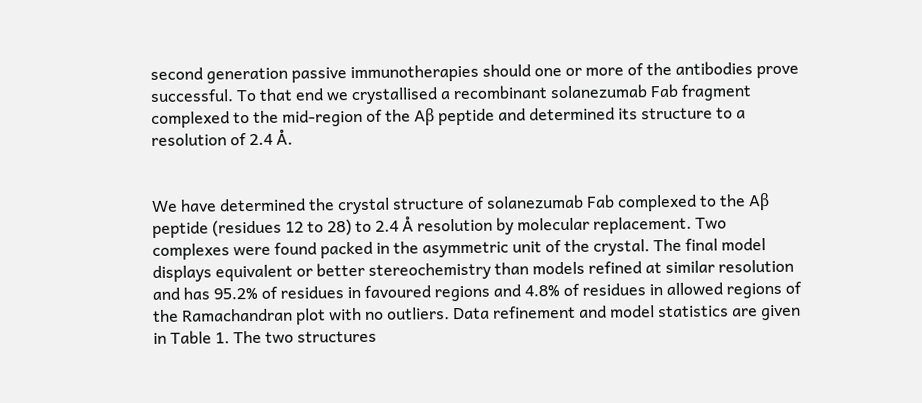second generation passive immunotherapies should one or more of the antibodies prove successful. To that end we crystallised a recombinant solanezumab Fab fragment complexed to the mid-region of the Aβ peptide and determined its structure to a resolution of 2.4 Å.


We have determined the crystal structure of solanezumab Fab complexed to the Aβ peptide (residues 12 to 28) to 2.4 Å resolution by molecular replacement. Two complexes were found packed in the asymmetric unit of the crystal. The final model displays equivalent or better stereochemistry than models refined at similar resolution and has 95.2% of residues in favoured regions and 4.8% of residues in allowed regions of the Ramachandran plot with no outliers. Data refinement and model statistics are given in Table 1. The two structures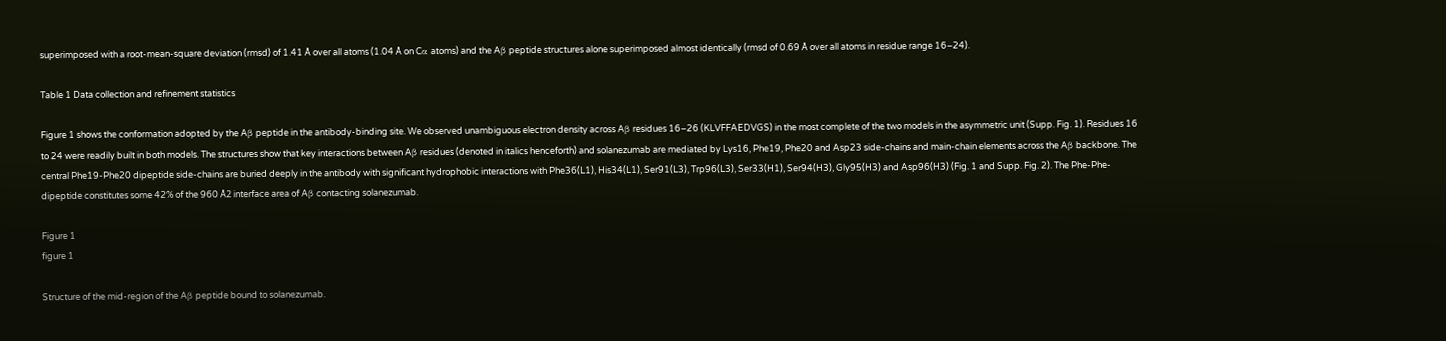superimposed with a root-mean-square deviation (rmsd) of 1.41 Å over all atoms (1.04 Å on Cα atoms) and the Aβ peptide structures alone superimposed almost identically (rmsd of 0.69 Å over all atoms in residue range 16–24).

Table 1 Data collection and refinement statistics

Figure 1 shows the conformation adopted by the Aβ peptide in the antibody-binding site. We observed unambiguous electron density across Aβ residues 16–26 (KLVFFAEDVGS) in the most complete of the two models in the asymmetric unit (Supp. Fig. 1). Residues 16 to 24 were readily built in both models. The structures show that key interactions between Aβ residues (denoted in italics henceforth) and solanezumab are mediated by Lys16, Phe19, Phe20 and Asp23 side-chains and main-chain elements across the Aβ backbone. The central Phe19-Phe20 dipeptide side-chains are buried deeply in the antibody with significant hydrophobic interactions with Phe36(L1), His34(L1), Ser91(L3), Trp96(L3), Ser33(H1), Ser94(H3), Gly95(H3) and Asp96(H3) (Fig. 1 and Supp. Fig. 2). The Phe-Phe-dipeptide constitutes some 42% of the 960 Å2 interface area of Aβ contacting solanezumab.

Figure 1
figure 1

Structure of the mid-region of the Aβ peptide bound to solanezumab.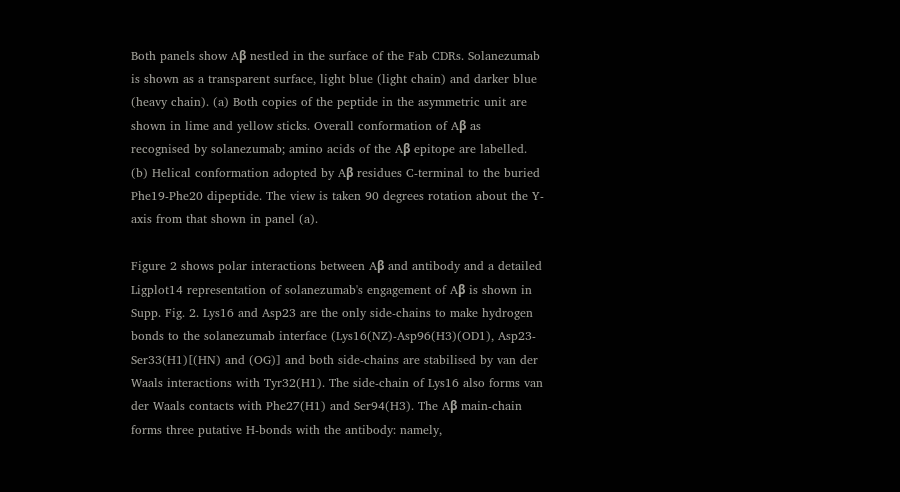Both panels show Aβ nestled in the surface of the Fab CDRs. Solanezumab is shown as a transparent surface, light blue (light chain) and darker blue (heavy chain). (a) Both copies of the peptide in the asymmetric unit are shown in lime and yellow sticks. Overall conformation of Aβ as recognised by solanezumab; amino acids of the Aβ epitope are labelled. (b) Helical conformation adopted by Aβ residues C-terminal to the buried Phe19-Phe20 dipeptide. The view is taken 90 degrees rotation about the Y-axis from that shown in panel (a).

Figure 2 shows polar interactions between Aβ and antibody and a detailed Ligplot14 representation of solanezumab's engagement of Aβ is shown in Supp. Fig. 2. Lys16 and Asp23 are the only side-chains to make hydrogen bonds to the solanezumab interface (Lys16(NZ)-Asp96(H3)(OD1), Asp23-Ser33(H1)[(HN) and (OG)] and both side-chains are stabilised by van der Waals interactions with Tyr32(H1). The side-chain of Lys16 also forms van der Waals contacts with Phe27(H1) and Ser94(H3). The Aβ main-chain forms three putative H-bonds with the antibody: namely,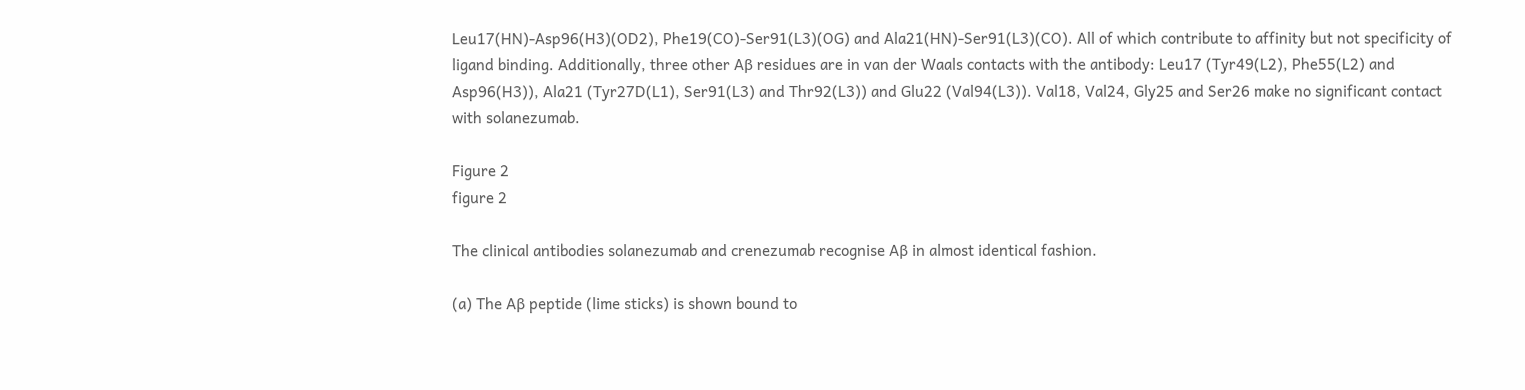Leu17(HN)-Asp96(H3)(OD2), Phe19(CO)-Ser91(L3)(OG) and Ala21(HN)-Ser91(L3)(CO). All of which contribute to affinity but not specificity of ligand binding. Additionally, three other Aβ residues are in van der Waals contacts with the antibody: Leu17 (Tyr49(L2), Phe55(L2) and Asp96(H3)), Ala21 (Tyr27D(L1), Ser91(L3) and Thr92(L3)) and Glu22 (Val94(L3)). Val18, Val24, Gly25 and Ser26 make no significant contact with solanezumab.

Figure 2
figure 2

The clinical antibodies solanezumab and crenezumab recognise Aβ in almost identical fashion.

(a) The Aβ peptide (lime sticks) is shown bound to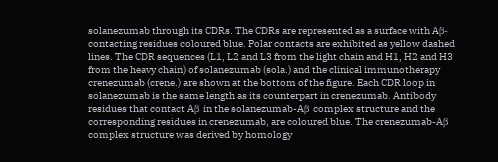solanezumab through its CDRs. The CDRs are represented as a surface with Aβ-contacting residues coloured blue. Polar contacts are exhibited as yellow dashed lines. The CDR sequences (L1, L2 and L3 from the light chain and H1, H2 and H3 from the heavy chain) of solanezumab (sola.) and the clinical immunotherapy crenezumab (crene.) are shown at the bottom of the figure. Each CDR loop in solanezumab is the same length as its counterpart in crenezumab. Antibody residues that contact Aβ in the solanezumab-Aβ complex structure and the corresponding residues in crenezumab, are coloured blue. The crenezumab-Aβ complex structure was derived by homology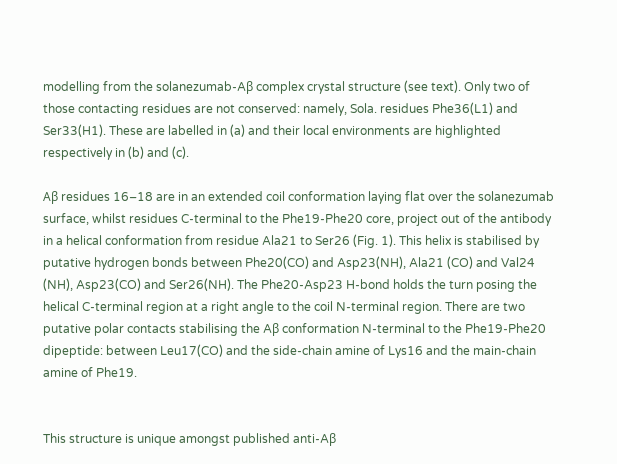modelling from the solanezumab-Aβ complex crystal structure (see text). Only two of those contacting residues are not conserved: namely, Sola. residues Phe36(L1) and Ser33(H1). These are labelled in (a) and their local environments are highlighted respectively in (b) and (c).

Aβ residues 16–18 are in an extended coil conformation laying flat over the solanezumab surface, whilst residues C-terminal to the Phe19-Phe20 core, project out of the antibody in a helical conformation from residue Ala21 to Ser26 (Fig. 1). This helix is stabilised by putative hydrogen bonds between Phe20(CO) and Asp23(NH), Ala21 (CO) and Val24 (NH), Asp23(CO) and Ser26(NH). The Phe20-Asp23 H-bond holds the turn posing the helical C-terminal region at a right angle to the coil N-terminal region. There are two putative polar contacts stabilising the Aβ conformation N-terminal to the Phe19-Phe20 dipeptide: between Leu17(CO) and the side-chain amine of Lys16 and the main-chain amine of Phe19.


This structure is unique amongst published anti-Aβ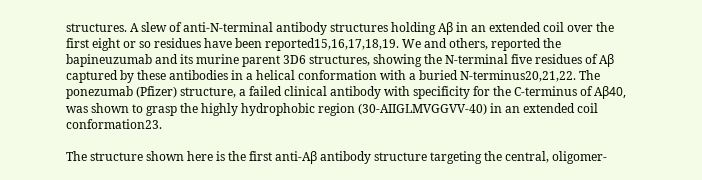structures. A slew of anti-N-terminal antibody structures holding Aβ in an extended coil over the first eight or so residues have been reported15,16,17,18,19. We and others, reported the bapineuzumab and its murine parent 3D6 structures, showing the N-terminal five residues of Aβ captured by these antibodies in a helical conformation with a buried N-terminus20,21,22. The ponezumab (Pfizer) structure, a failed clinical antibody with specificity for the C-terminus of Aβ40, was shown to grasp the highly hydrophobic region (30-AIIGLMVGGVV-40) in an extended coil conformation23.

The structure shown here is the first anti-Aβ antibody structure targeting the central, oligomer-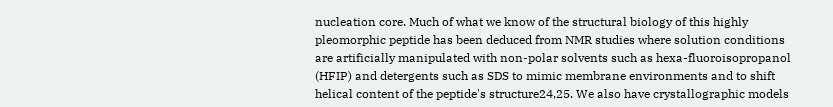nucleation core. Much of what we know of the structural biology of this highly pleomorphic peptide has been deduced from NMR studies where solution conditions are artificially manipulated with non-polar solvents such as hexa-fluoroisopropanol (HFIP) and detergents such as SDS to mimic membrane environments and to shift helical content of the peptide's structure24,25. We also have crystallographic models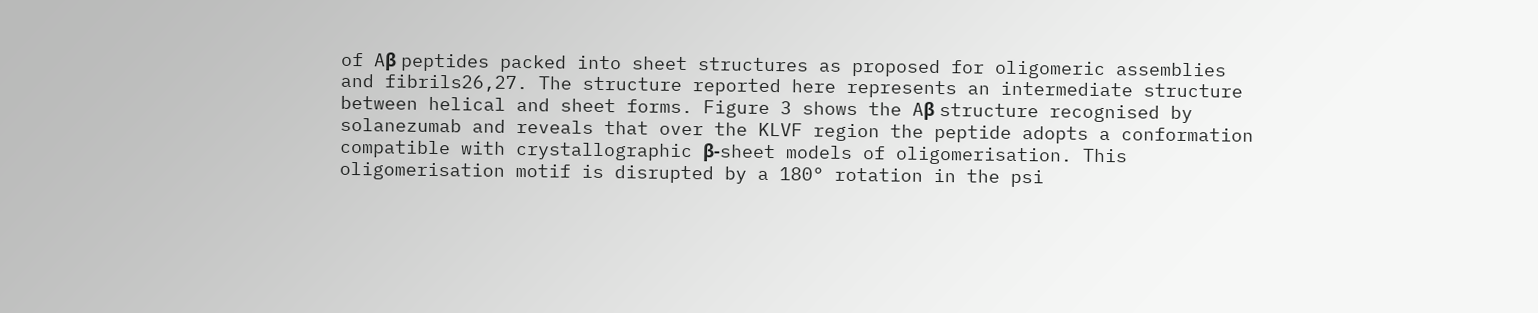of Aβ peptides packed into sheet structures as proposed for oligomeric assemblies and fibrils26,27. The structure reported here represents an intermediate structure between helical and sheet forms. Figure 3 shows the Aβ structure recognised by solanezumab and reveals that over the KLVF region the peptide adopts a conformation compatible with crystallographic β-sheet models of oligomerisation. This oligomerisation motif is disrupted by a 180° rotation in the psi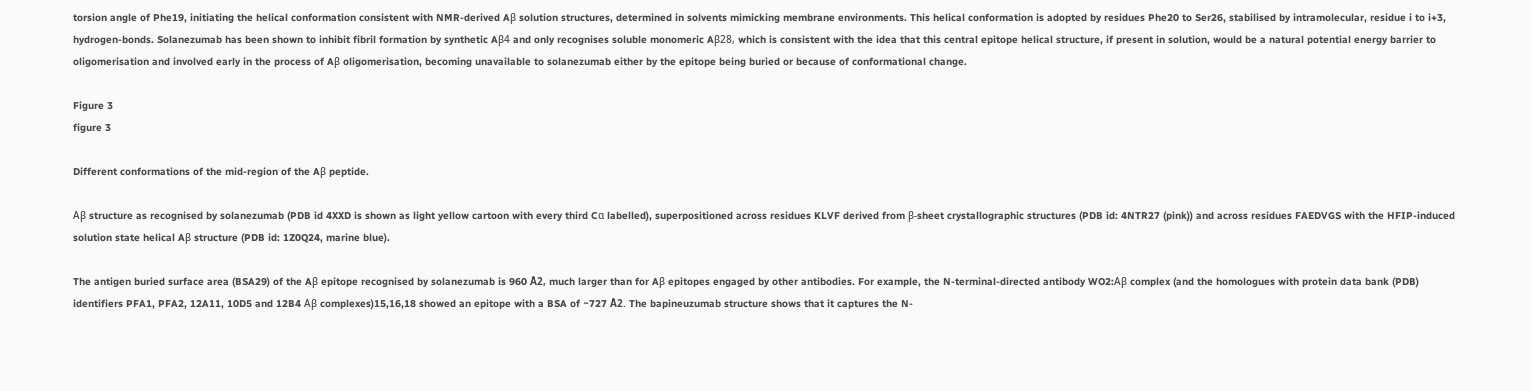torsion angle of Phe19, initiating the helical conformation consistent with NMR-derived Aβ solution structures, determined in solvents mimicking membrane environments. This helical conformation is adopted by residues Phe20 to Ser26, stabilised by intramolecular, residue i to i+3, hydrogen-bonds. Solanezumab has been shown to inhibit fibril formation by synthetic Aβ4 and only recognises soluble monomeric Aβ28, which is consistent with the idea that this central epitope helical structure, if present in solution, would be a natural potential energy barrier to oligomerisation and involved early in the process of Aβ oligomerisation, becoming unavailable to solanezumab either by the epitope being buried or because of conformational change.

Figure 3
figure 3

Different conformations of the mid-region of the Aβ peptide.

Aβ structure as recognised by solanezumab (PDB id 4XXD is shown as light yellow cartoon with every third Cα labelled), superpositioned across residues KLVF derived from β-sheet crystallographic structures (PDB id: 4NTR27 (pink)) and across residues FAEDVGS with the HFIP-induced solution state helical Aβ structure (PDB id: 1Z0Q24, marine blue).

The antigen buried surface area (BSA29) of the Aβ epitope recognised by solanezumab is 960 Å2, much larger than for Aβ epitopes engaged by other antibodies. For example, the N-terminal-directed antibody WO2:Aβ complex (and the homologues with protein data bank (PDB) identifiers PFA1, PFA2, 12A11, 10D5 and 12B4 Aβ complexes)15,16,18 showed an epitope with a BSA of ~727 Å2. The bapineuzumab structure shows that it captures the N-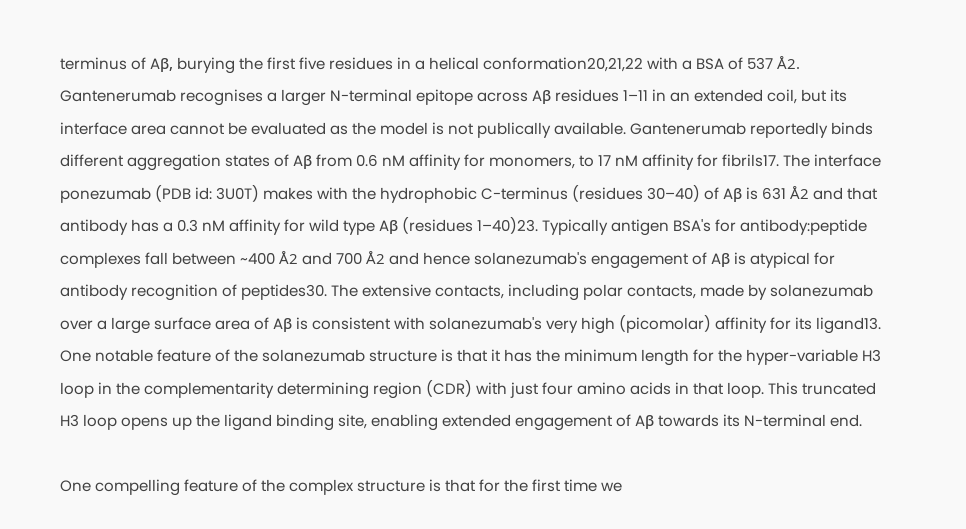terminus of Aβ, burying the first five residues in a helical conformation20,21,22 with a BSA of 537 Å2. Gantenerumab recognises a larger N-terminal epitope across Aβ residues 1–11 in an extended coil, but its interface area cannot be evaluated as the model is not publically available. Gantenerumab reportedly binds different aggregation states of Aβ from 0.6 nM affinity for monomers, to 17 nM affinity for fibrils17. The interface ponezumab (PDB id: 3U0T) makes with the hydrophobic C-terminus (residues 30–40) of Aβ is 631 Å2 and that antibody has a 0.3 nM affinity for wild type Aβ (residues 1–40)23. Typically antigen BSA's for antibody:peptide complexes fall between ~400 Å2 and 700 Å2 and hence solanezumab's engagement of Aβ is atypical for antibody recognition of peptides30. The extensive contacts, including polar contacts, made by solanezumab over a large surface area of Aβ is consistent with solanezumab's very high (picomolar) affinity for its ligand13. One notable feature of the solanezumab structure is that it has the minimum length for the hyper-variable H3 loop in the complementarity determining region (CDR) with just four amino acids in that loop. This truncated H3 loop opens up the ligand binding site, enabling extended engagement of Aβ towards its N-terminal end.

One compelling feature of the complex structure is that for the first time we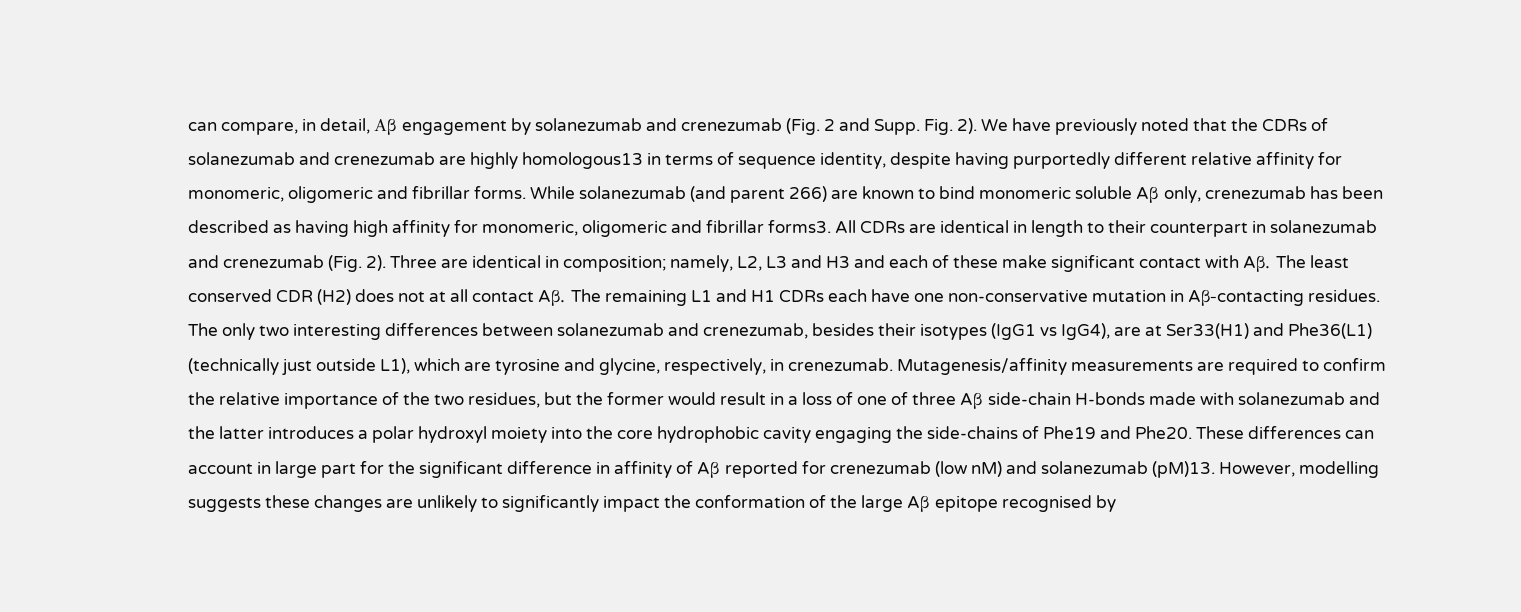can compare, in detail, Aβ engagement by solanezumab and crenezumab (Fig. 2 and Supp. Fig. 2). We have previously noted that the CDRs of solanezumab and crenezumab are highly homologous13 in terms of sequence identity, despite having purportedly different relative affinity for monomeric, oligomeric and fibrillar forms. While solanezumab (and parent 266) are known to bind monomeric soluble Aβ only, crenezumab has been described as having high affinity for monomeric, oligomeric and fibrillar forms3. All CDRs are identical in length to their counterpart in solanezumab and crenezumab (Fig. 2). Three are identical in composition; namely, L2, L3 and H3 and each of these make significant contact with Aβ. The least conserved CDR (H2) does not at all contact Aβ. The remaining L1 and H1 CDRs each have one non-conservative mutation in Aβ-contacting residues. The only two interesting differences between solanezumab and crenezumab, besides their isotypes (IgG1 vs IgG4), are at Ser33(H1) and Phe36(L1) (technically just outside L1), which are tyrosine and glycine, respectively, in crenezumab. Mutagenesis/affinity measurements are required to confirm the relative importance of the two residues, but the former would result in a loss of one of three Aβ side-chain H-bonds made with solanezumab and the latter introduces a polar hydroxyl moiety into the core hydrophobic cavity engaging the side-chains of Phe19 and Phe20. These differences can account in large part for the significant difference in affinity of Aβ reported for crenezumab (low nM) and solanezumab (pM)13. However, modelling suggests these changes are unlikely to significantly impact the conformation of the large Aβ epitope recognised by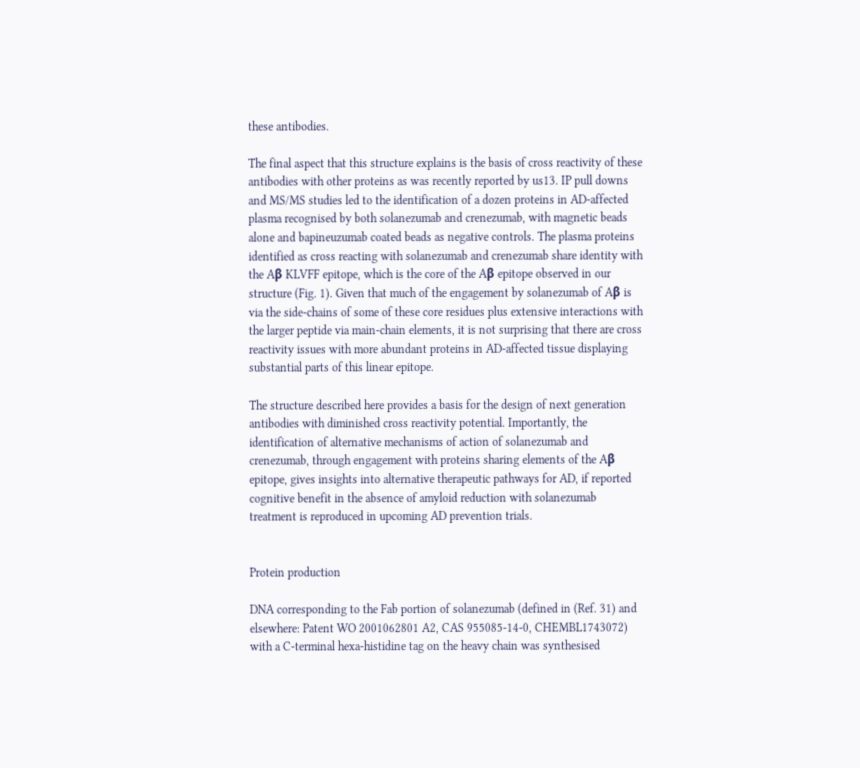these antibodies.

The final aspect that this structure explains is the basis of cross reactivity of these antibodies with other proteins as was recently reported by us13. IP pull downs and MS/MS studies led to the identification of a dozen proteins in AD-affected plasma recognised by both solanezumab and crenezumab, with magnetic beads alone and bapineuzumab coated beads as negative controls. The plasma proteins identified as cross reacting with solanezumab and crenezumab share identity with the Aβ KLVFF epitope, which is the core of the Aβ epitope observed in our structure (Fig. 1). Given that much of the engagement by solanezumab of Aβ is via the side-chains of some of these core residues plus extensive interactions with the larger peptide via main-chain elements, it is not surprising that there are cross reactivity issues with more abundant proteins in AD-affected tissue displaying substantial parts of this linear epitope.

The structure described here provides a basis for the design of next generation antibodies with diminished cross reactivity potential. Importantly, the identification of alternative mechanisms of action of solanezumab and crenezumab, through engagement with proteins sharing elements of the Aβ epitope, gives insights into alternative therapeutic pathways for AD, if reported cognitive benefit in the absence of amyloid reduction with solanezumab treatment is reproduced in upcoming AD prevention trials.


Protein production

DNA corresponding to the Fab portion of solanezumab (defined in (Ref. 31) and elsewhere: Patent WO 2001062801 A2, CAS 955085-14-0, CHEMBL1743072) with a C-terminal hexa-histidine tag on the heavy chain was synthesised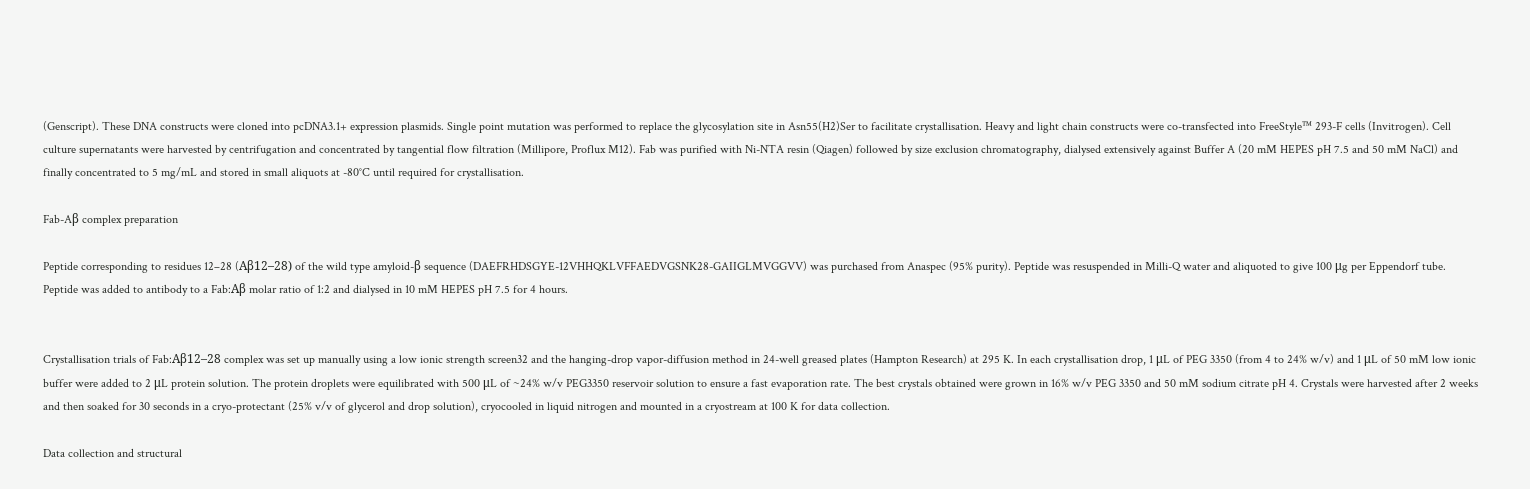(Genscript). These DNA constructs were cloned into pcDNA3.1+ expression plasmids. Single point mutation was performed to replace the glycosylation site in Asn55(H2)Ser to facilitate crystallisation. Heavy and light chain constructs were co-transfected into FreeStyle™ 293-F cells (Invitrogen). Cell culture supernatants were harvested by centrifugation and concentrated by tangential flow filtration (Millipore, Proflux M12). Fab was purified with Ni-NTA resin (Qiagen) followed by size exclusion chromatography, dialysed extensively against Buffer A (20 mM HEPES pH 7.5 and 50 mM NaCl) and finally concentrated to 5 mg/mL and stored in small aliquots at -80°C until required for crystallisation.

Fab-Aβ complex preparation

Peptide corresponding to residues 12–28 (Aβ12–28) of the wild type amyloid-β sequence (DAEFRHDSGYE-12VHHQKLVFFAEDVGSNK28-GAIIGLMVGGVV) was purchased from Anaspec (95% purity). Peptide was resuspended in Milli-Q water and aliquoted to give 100 μg per Eppendorf tube. Peptide was added to antibody to a Fab:Aβ molar ratio of 1:2 and dialysed in 10 mM HEPES pH 7.5 for 4 hours.


Crystallisation trials of Fab:Aβ12–28 complex was set up manually using a low ionic strength screen32 and the hanging-drop vapor-diffusion method in 24-well greased plates (Hampton Research) at 295 K. In each crystallisation drop, 1 μL of PEG 3350 (from 4 to 24% w/v) and 1 μL of 50 mM low ionic buffer were added to 2 μL protein solution. The protein droplets were equilibrated with 500 μL of ~24% w/v PEG3350 reservoir solution to ensure a fast evaporation rate. The best crystals obtained were grown in 16% w/v PEG 3350 and 50 mM sodium citrate pH 4. Crystals were harvested after 2 weeks and then soaked for 30 seconds in a cryo-protectant (25% v/v of glycerol and drop solution), cryocooled in liquid nitrogen and mounted in a cryostream at 100 K for data collection.

Data collection and structural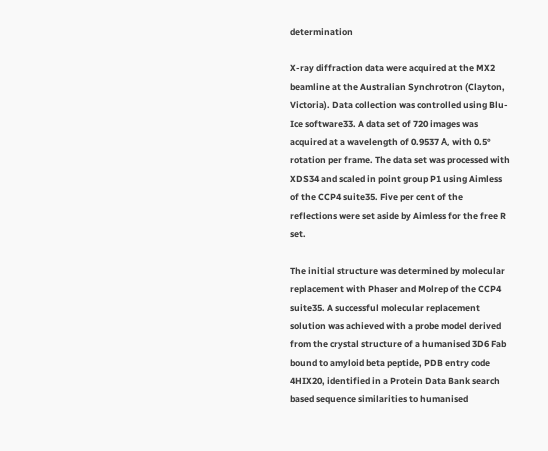determination

X-ray diffraction data were acquired at the MX2 beamline at the Australian Synchrotron (Clayton, Victoria). Data collection was controlled using Blu-Ice software33. A data set of 720 images was acquired at a wavelength of 0.9537 Å, with 0.5° rotation per frame. The data set was processed with XDS34 and scaled in point group P1 using Aimless of the CCP4 suite35. Five per cent of the reflections were set aside by Aimless for the free R set.

The initial structure was determined by molecular replacement with Phaser and Molrep of the CCP4 suite35. A successful molecular replacement solution was achieved with a probe model derived from the crystal structure of a humanised 3D6 Fab bound to amyloid beta peptide, PDB entry code 4HIX20, identified in a Protein Data Bank search based sequence similarities to humanised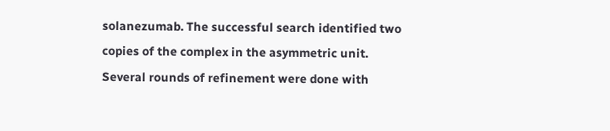solanezumab. The successful search identified two copies of the complex in the asymmetric unit. Several rounds of refinement were done with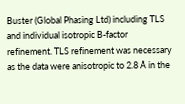Buster (Global Phasing Ltd) including TLS and individual isotropic B-factor refinement. TLS refinement was necessary as the data were anisotropic to 2.8 Å in the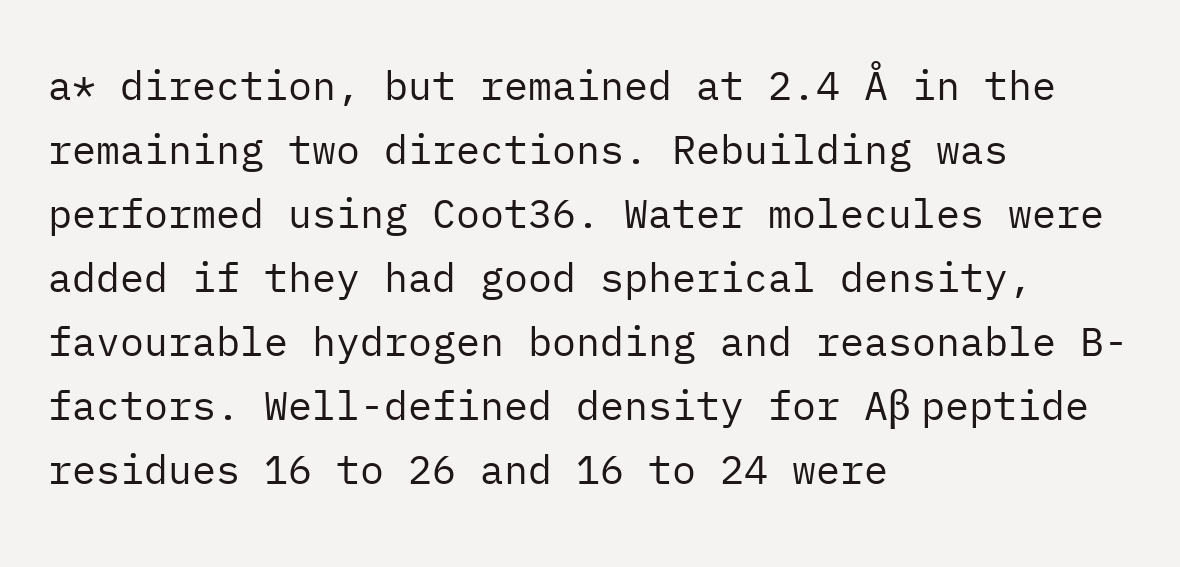a* direction, but remained at 2.4 Å in the remaining two directions. Rebuilding was performed using Coot36. Water molecules were added if they had good spherical density, favourable hydrogen bonding and reasonable B-factors. Well-defined density for Aβ peptide residues 16 to 26 and 16 to 24 were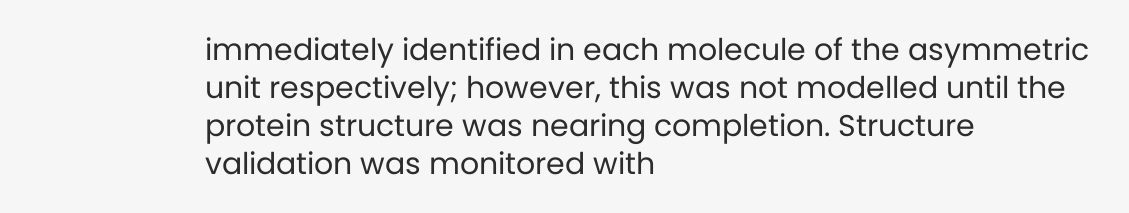immediately identified in each molecule of the asymmetric unit respectively; however, this was not modelled until the protein structure was nearing completion. Structure validation was monitored with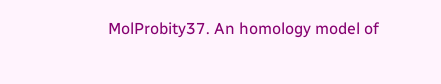MolProbity37. An homology model of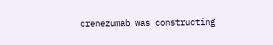crenezumab was constructing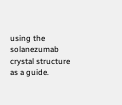using the solanezumab crystal structure as a guide.